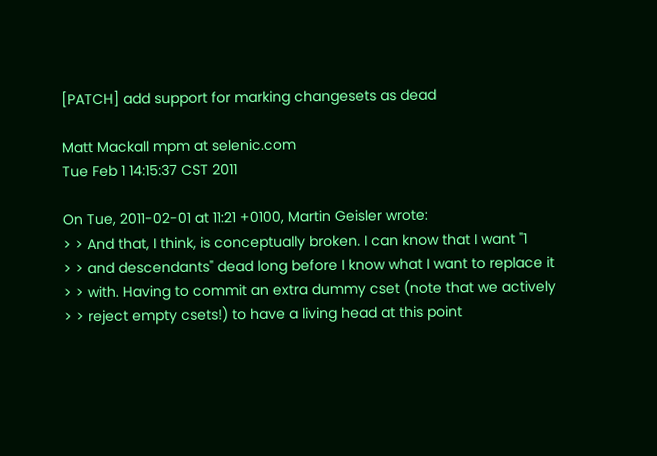[PATCH] add support for marking changesets as dead

Matt Mackall mpm at selenic.com
Tue Feb 1 14:15:37 CST 2011

On Tue, 2011-02-01 at 11:21 +0100, Martin Geisler wrote:
> > And that, I think, is conceptually broken. I can know that I want "1
> > and descendants" dead long before I know what I want to replace it
> > with. Having to commit an extra dummy cset (note that we actively
> > reject empty csets!) to have a living head at this point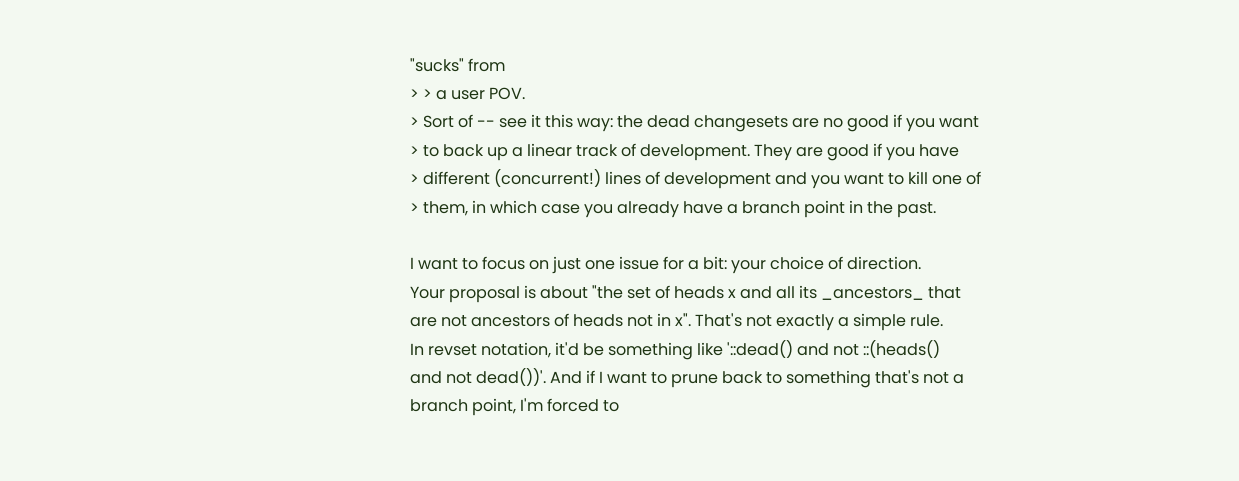"sucks" from
> > a user POV.
> Sort of -- see it this way: the dead changesets are no good if you want
> to back up a linear track of development. They are good if you have
> different (concurrent!) lines of development and you want to kill one of
> them, in which case you already have a branch point in the past.

I want to focus on just one issue for a bit: your choice of direction.
Your proposal is about "the set of heads x and all its _ancestors_ that
are not ancestors of heads not in x". That's not exactly a simple rule.
In revset notation, it'd be something like '::dead() and not ::(heads()
and not dead())'. And if I want to prune back to something that's not a
branch point, I'm forced to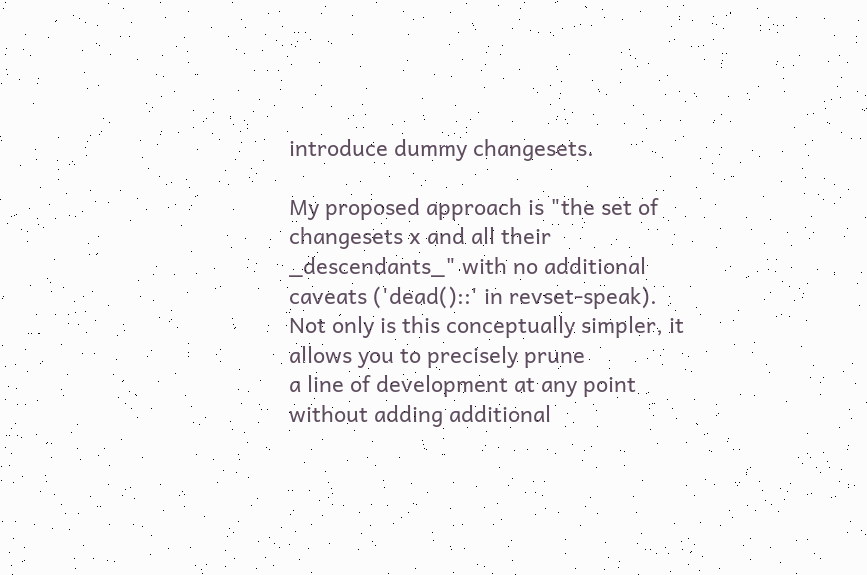introduce dummy changesets.

My proposed approach is "the set of changesets x and all their
_descendants_" with no additional caveats ('dead()::' in revset-speak).
Not only is this conceptually simpler, it allows you to precisely prune
a line of development at any point without adding additional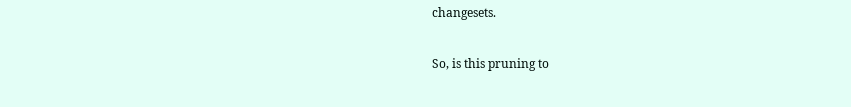changesets.

So, is this pruning to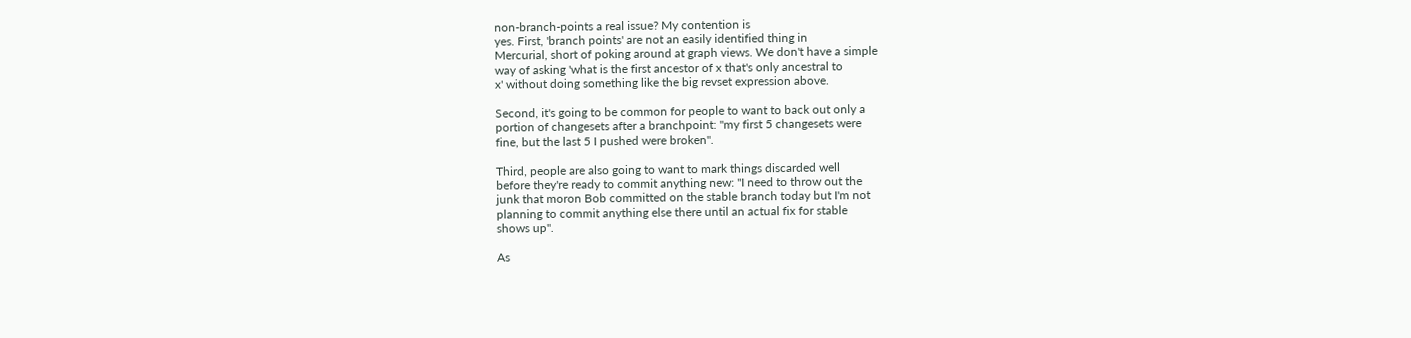non-branch-points a real issue? My contention is
yes. First, 'branch points' are not an easily identified thing in
Mercurial, short of poking around at graph views. We don't have a simple
way of asking 'what is the first ancestor of x that's only ancestral to
x' without doing something like the big revset expression above.

Second, it's going to be common for people to want to back out only a
portion of changesets after a branchpoint: "my first 5 changesets were
fine, but the last 5 I pushed were broken".

Third, people are also going to want to mark things discarded well
before they're ready to commit anything new: "I need to throw out the
junk that moron Bob committed on the stable branch today but I'm not
planning to commit anything else there until an actual fix for stable
shows up".

As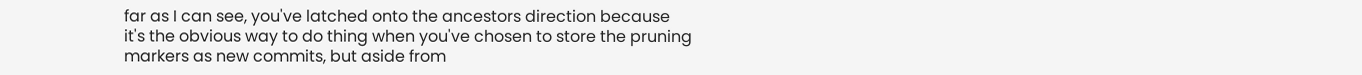far as I can see, you've latched onto the ancestors direction because
it's the obvious way to do thing when you've chosen to store the pruning
markers as new commits, but aside from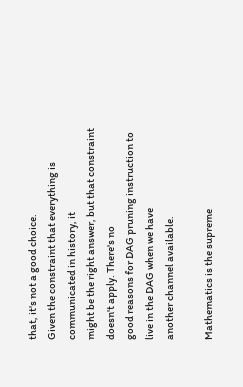that, it's not a good choice.
Given the constraint that everything is communicated in history, it
might be the right answer, but that constraint doesn't apply. There's no
good reasons for DAG pruning instruction to live in the DAG when we have
another channel available.

Mathematics is the supreme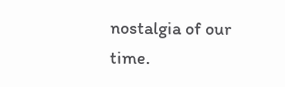nostalgia of our time.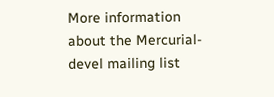More information about the Mercurial-devel mailing list